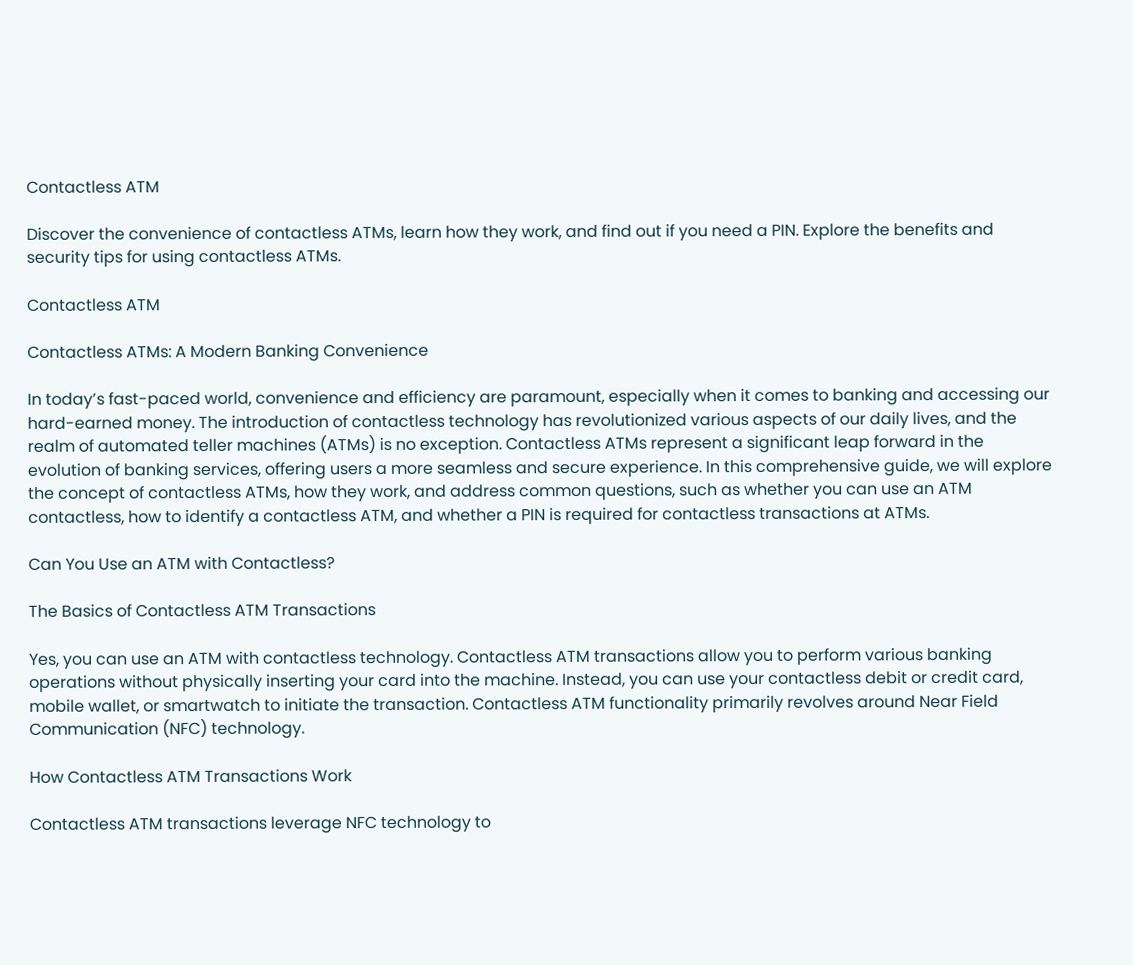Contactless ATM

Discover the convenience of contactless ATMs, learn how they work, and find out if you need a PIN. Explore the benefits and security tips for using contactless ATMs.

Contactless ATM

Contactless ATMs: A Modern Banking Convenience

In today’s fast-paced world, convenience and efficiency are paramount, especially when it comes to banking and accessing our hard-earned money. The introduction of contactless technology has revolutionized various aspects of our daily lives, and the realm of automated teller machines (ATMs) is no exception. Contactless ATMs represent a significant leap forward in the evolution of banking services, offering users a more seamless and secure experience. In this comprehensive guide, we will explore the concept of contactless ATMs, how they work, and address common questions, such as whether you can use an ATM contactless, how to identify a contactless ATM, and whether a PIN is required for contactless transactions at ATMs.

Can You Use an ATM with Contactless?

The Basics of Contactless ATM Transactions

Yes, you can use an ATM with contactless technology. Contactless ATM transactions allow you to perform various banking operations without physically inserting your card into the machine. Instead, you can use your contactless debit or credit card, mobile wallet, or smartwatch to initiate the transaction. Contactless ATM functionality primarily revolves around Near Field Communication (NFC) technology.

How Contactless ATM Transactions Work

Contactless ATM transactions leverage NFC technology to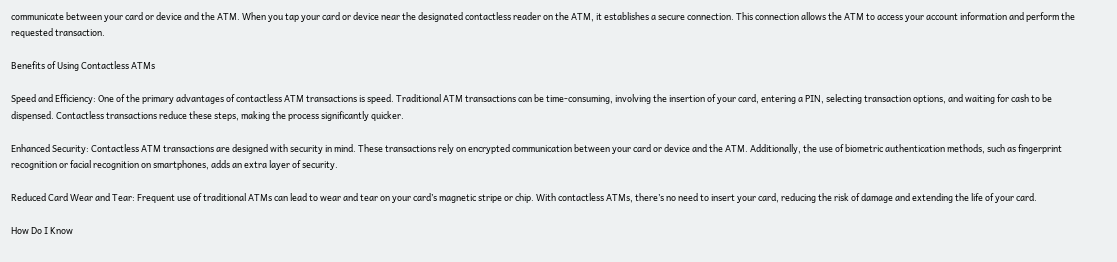communicate between your card or device and the ATM. When you tap your card or device near the designated contactless reader on the ATM, it establishes a secure connection. This connection allows the ATM to access your account information and perform the requested transaction.

Benefits of Using Contactless ATMs

Speed and Efficiency: One of the primary advantages of contactless ATM transactions is speed. Traditional ATM transactions can be time-consuming, involving the insertion of your card, entering a PIN, selecting transaction options, and waiting for cash to be dispensed. Contactless transactions reduce these steps, making the process significantly quicker.

Enhanced Security: Contactless ATM transactions are designed with security in mind. These transactions rely on encrypted communication between your card or device and the ATM. Additionally, the use of biometric authentication methods, such as fingerprint recognition or facial recognition on smartphones, adds an extra layer of security.

Reduced Card Wear and Tear: Frequent use of traditional ATMs can lead to wear and tear on your card’s magnetic stripe or chip. With contactless ATMs, there’s no need to insert your card, reducing the risk of damage and extending the life of your card.

How Do I Know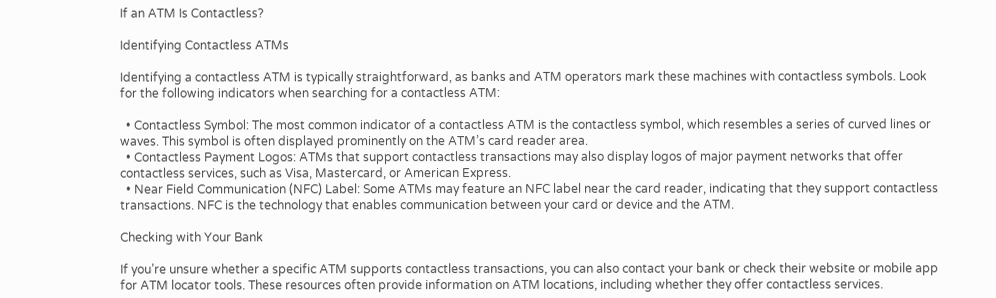If an ATM Is Contactless?

Identifying Contactless ATMs

Identifying a contactless ATM is typically straightforward, as banks and ATM operators mark these machines with contactless symbols. Look for the following indicators when searching for a contactless ATM:

  • Contactless Symbol: The most common indicator of a contactless ATM is the contactless symbol, which resembles a series of curved lines or waves. This symbol is often displayed prominently on the ATM’s card reader area.
  • Contactless Payment Logos: ATMs that support contactless transactions may also display logos of major payment networks that offer contactless services, such as Visa, Mastercard, or American Express.
  • Near Field Communication (NFC) Label: Some ATMs may feature an NFC label near the card reader, indicating that they support contactless transactions. NFC is the technology that enables communication between your card or device and the ATM.

Checking with Your Bank

If you’re unsure whether a specific ATM supports contactless transactions, you can also contact your bank or check their website or mobile app for ATM locator tools. These resources often provide information on ATM locations, including whether they offer contactless services.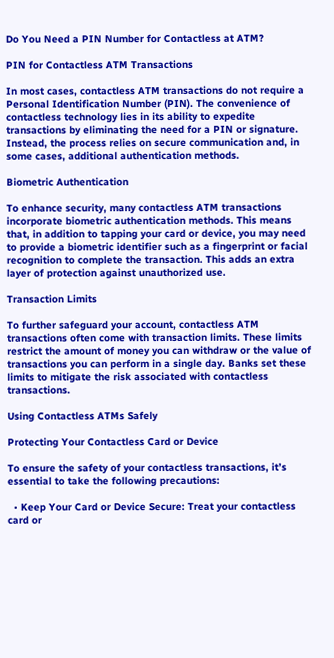Do You Need a PIN Number for Contactless at ATM?

PIN for Contactless ATM Transactions

In most cases, contactless ATM transactions do not require a Personal Identification Number (PIN). The convenience of contactless technology lies in its ability to expedite transactions by eliminating the need for a PIN or signature. Instead, the process relies on secure communication and, in some cases, additional authentication methods.

Biometric Authentication

To enhance security, many contactless ATM transactions incorporate biometric authentication methods. This means that, in addition to tapping your card or device, you may need to provide a biometric identifier such as a fingerprint or facial recognition to complete the transaction. This adds an extra layer of protection against unauthorized use.

Transaction Limits

To further safeguard your account, contactless ATM transactions often come with transaction limits. These limits restrict the amount of money you can withdraw or the value of transactions you can perform in a single day. Banks set these limits to mitigate the risk associated with contactless transactions.

Using Contactless ATMs Safely

Protecting Your Contactless Card or Device

To ensure the safety of your contactless transactions, it’s essential to take the following precautions:

  • Keep Your Card or Device Secure: Treat your contactless card or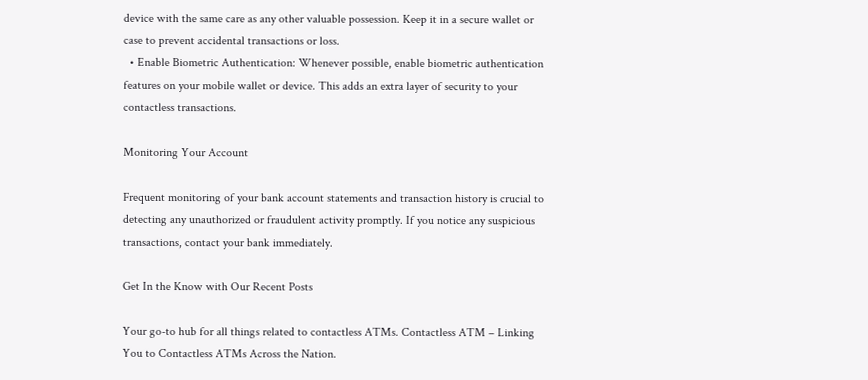device with the same care as any other valuable possession. Keep it in a secure wallet or case to prevent accidental transactions or loss.
  • Enable Biometric Authentication: Whenever possible, enable biometric authentication features on your mobile wallet or device. This adds an extra layer of security to your contactless transactions.

Monitoring Your Account

Frequent monitoring of your bank account statements and transaction history is crucial to detecting any unauthorized or fraudulent activity promptly. If you notice any suspicious transactions, contact your bank immediately.

Get In the Know with Our Recent Posts

Your go-to hub for all things related to contactless ATMs. Contactless ATM – Linking You to Contactless ATMs Across the Nation.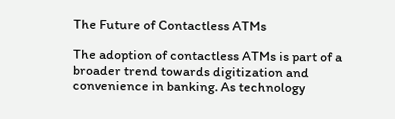The Future of Contactless ATMs

The adoption of contactless ATMs is part of a broader trend towards digitization and convenience in banking. As technology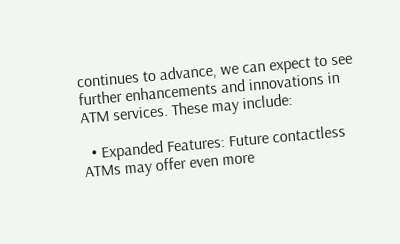continues to advance, we can expect to see further enhancements and innovations in ATM services. These may include:

  • Expanded Features: Future contactless ATMs may offer even more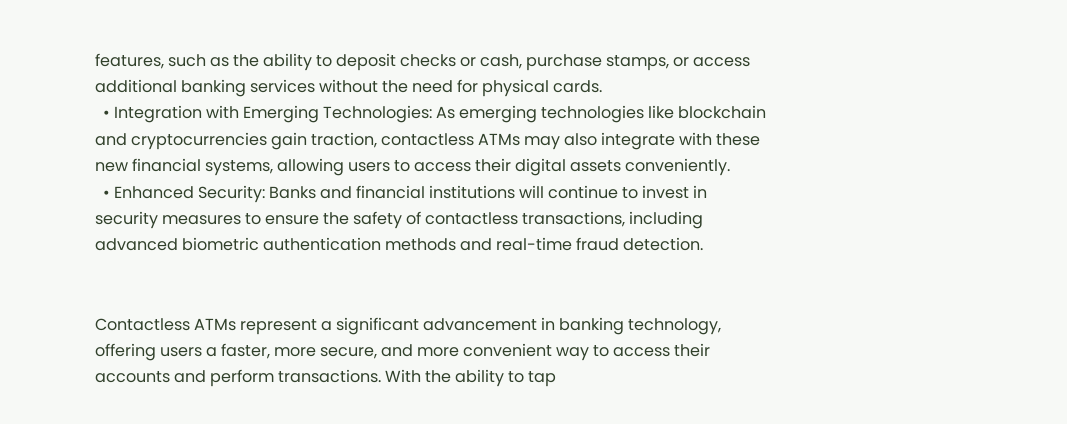features, such as the ability to deposit checks or cash, purchase stamps, or access additional banking services without the need for physical cards.
  • Integration with Emerging Technologies: As emerging technologies like blockchain and cryptocurrencies gain traction, contactless ATMs may also integrate with these new financial systems, allowing users to access their digital assets conveniently.
  • Enhanced Security: Banks and financial institutions will continue to invest in security measures to ensure the safety of contactless transactions, including advanced biometric authentication methods and real-time fraud detection.


Contactless ATMs represent a significant advancement in banking technology, offering users a faster, more secure, and more convenient way to access their accounts and perform transactions. With the ability to tap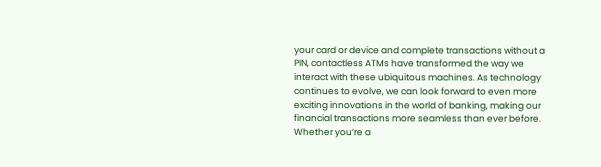your card or device and complete transactions without a PIN, contactless ATMs have transformed the way we interact with these ubiquitous machines. As technology continues to evolve, we can look forward to even more exciting innovations in the world of banking, making our financial transactions more seamless than ever before. Whether you’re a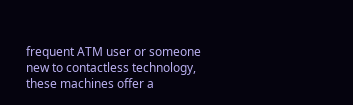frequent ATM user or someone new to contactless technology, these machines offer a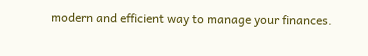modern and efficient way to manage your finances.